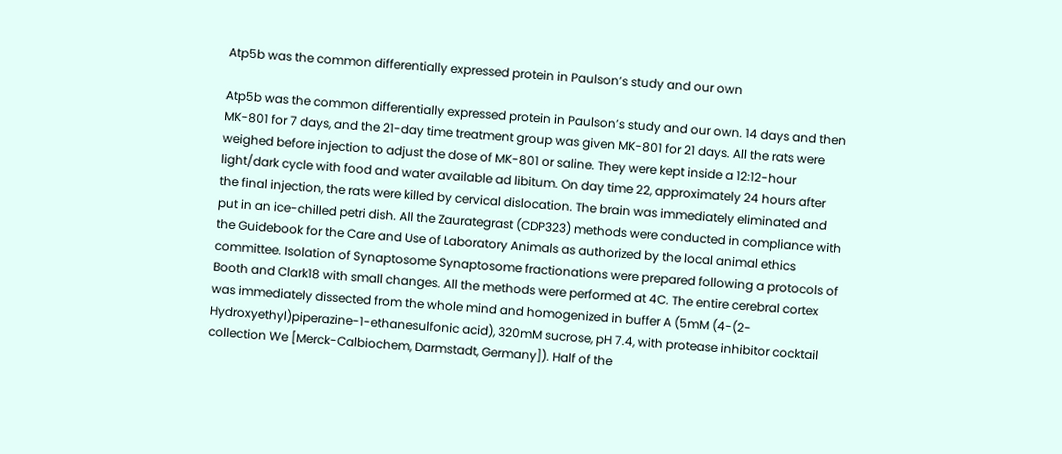Atp5b was the common differentially expressed protein in Paulson’s study and our own

Atp5b was the common differentially expressed protein in Paulson’s study and our own. 14 days and then MK-801 for 7 days, and the 21-day time treatment group was given MK-801 for 21 days. All the rats were weighed before injection to adjust the dose of MK-801 or saline. They were kept inside a 12:12-hour light/dark cycle with food and water available ad libitum. On day time 22, approximately 24 hours after the final injection, the rats were killed by cervical dislocation. The brain was immediately eliminated and put in an ice-chilled petri dish. All the Zaurategrast (CDP323) methods were conducted in compliance with the Guidebook for the Care and Use of Laboratory Animals as authorized by the local animal ethics committee. Isolation of Synaptosome Synaptosome fractionations were prepared following a protocols of Booth and Clark18 with small changes. All the methods were performed at 4C. The entire cerebral cortex was immediately dissected from the whole mind and homogenized in buffer A (5mM (4-(2-Hydroxyethyl)piperazine-1-ethanesulfonic acid), 320mM sucrose, pH 7.4, with protease inhibitor cocktail collection We [Merck-Calbiochem, Darmstadt, Germany]). Half of the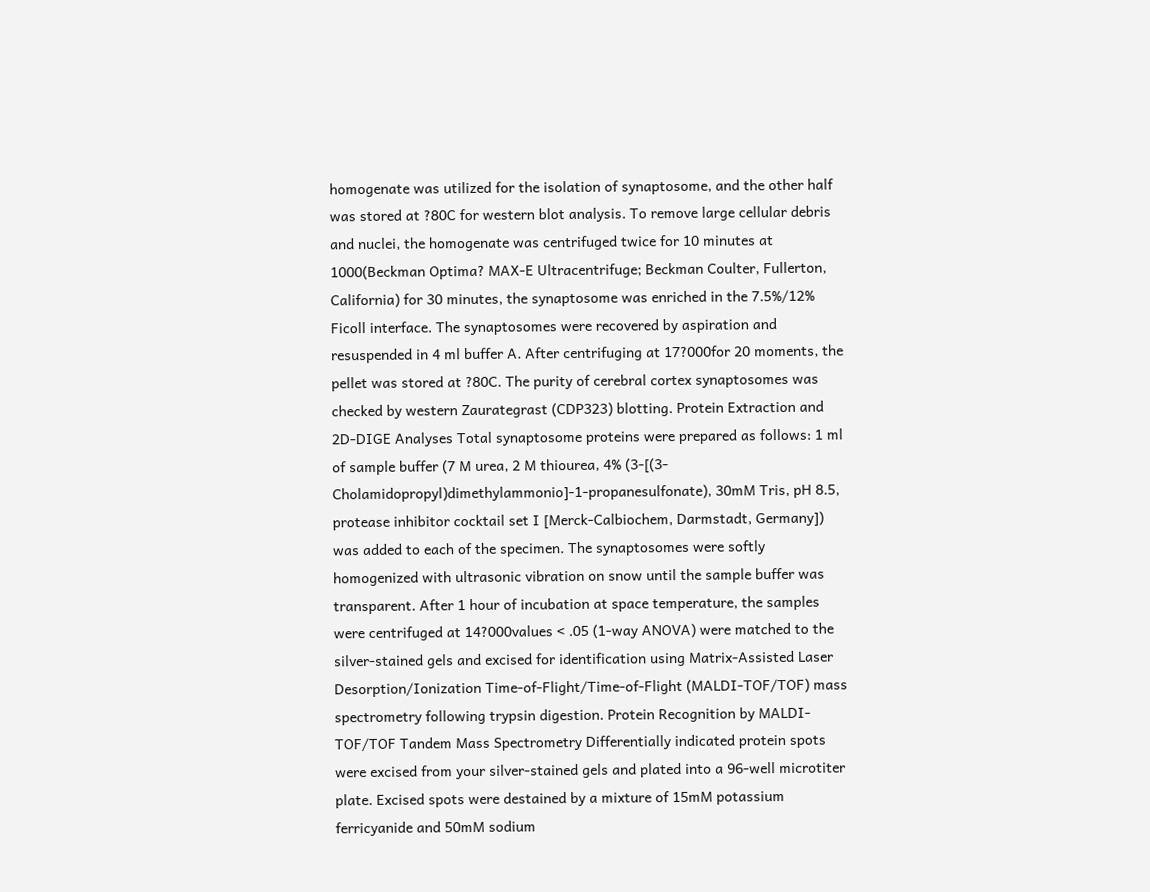homogenate was utilized for the isolation of synaptosome, and the other half was stored at ?80C for western blot analysis. To remove large cellular debris and nuclei, the homogenate was centrifuged twice for 10 minutes at 1000(Beckman Optima? MAX-E Ultracentrifuge; Beckman Coulter, Fullerton, California) for 30 minutes, the synaptosome was enriched in the 7.5%/12% Ficoll interface. The synaptosomes were recovered by aspiration and resuspended in 4 ml buffer A. After centrifuging at 17?000for 20 moments, the pellet was stored at ?80C. The purity of cerebral cortex synaptosomes was checked by western Zaurategrast (CDP323) blotting. Protein Extraction and 2D-DIGE Analyses Total synaptosome proteins were prepared as follows: 1 ml of sample buffer (7 M urea, 2 M thiourea, 4% (3-[(3-Cholamidopropyl)dimethylammonio]-1-propanesulfonate), 30mM Tris, pH 8.5, protease inhibitor cocktail set I [Merck-Calbiochem, Darmstadt, Germany]) was added to each of the specimen. The synaptosomes were softly homogenized with ultrasonic vibration on snow until the sample buffer was transparent. After 1 hour of incubation at space temperature, the samples were centrifuged at 14?000values < .05 (1-way ANOVA) were matched to the silver-stained gels and excised for identification using Matrix-Assisted Laser Desorption/Ionization Time-of-Flight/Time-of-Flight (MALDI-TOF/TOF) mass spectrometry following trypsin digestion. Protein Recognition by MALDI-TOF/TOF Tandem Mass Spectrometry Differentially indicated protein spots were excised from your silver-stained gels and plated into a 96-well microtiter plate. Excised spots were destained by a mixture of 15mM potassium ferricyanide and 50mM sodium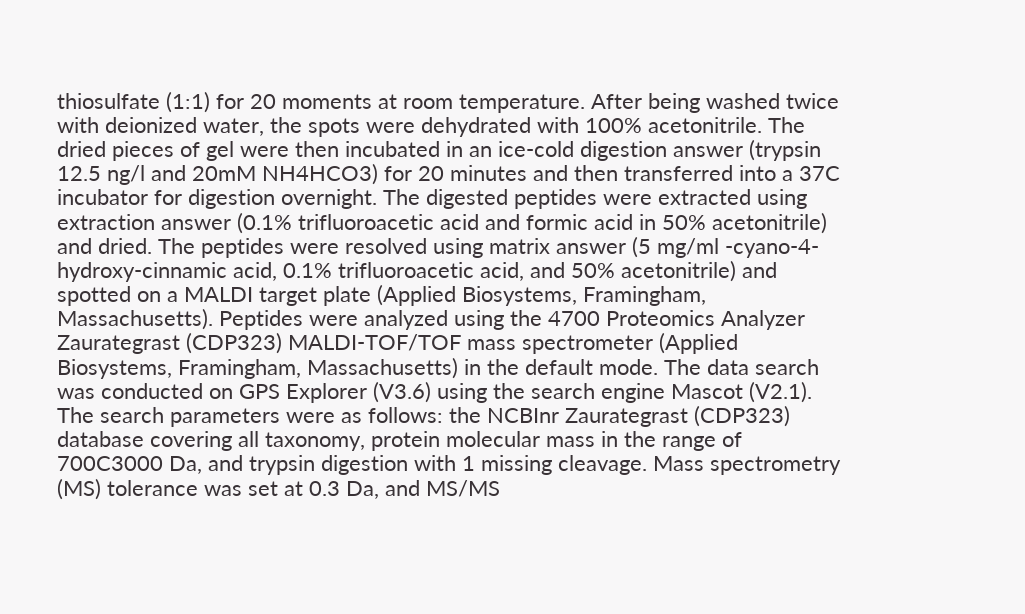thiosulfate (1:1) for 20 moments at room temperature. After being washed twice with deionized water, the spots were dehydrated with 100% acetonitrile. The dried pieces of gel were then incubated in an ice-cold digestion answer (trypsin 12.5 ng/l and 20mM NH4HCO3) for 20 minutes and then transferred into a 37C incubator for digestion overnight. The digested peptides were extracted using extraction answer (0.1% trifluoroacetic acid and formic acid in 50% acetonitrile) and dried. The peptides were resolved using matrix answer (5 mg/ml -cyano-4-hydroxy-cinnamic acid, 0.1% trifluoroacetic acid, and 50% acetonitrile) and spotted on a MALDI target plate (Applied Biosystems, Framingham, Massachusetts). Peptides were analyzed using the 4700 Proteomics Analyzer Zaurategrast (CDP323) MALDI-TOF/TOF mass spectrometer (Applied Biosystems, Framingham, Massachusetts) in the default mode. The data search was conducted on GPS Explorer (V3.6) using the search engine Mascot (V2.1). The search parameters were as follows: the NCBInr Zaurategrast (CDP323) database covering all taxonomy, protein molecular mass in the range of 700C3000 Da, and trypsin digestion with 1 missing cleavage. Mass spectrometry (MS) tolerance was set at 0.3 Da, and MS/MS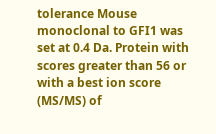tolerance Mouse monoclonal to GFI1 was set at 0.4 Da. Protein with scores greater than 56 or with a best ion score (MS/MS) of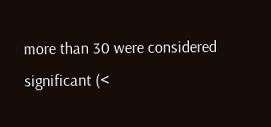more than 30 were considered significant (<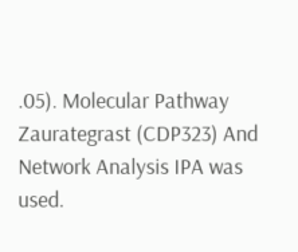.05). Molecular Pathway Zaurategrast (CDP323) And Network Analysis IPA was used.